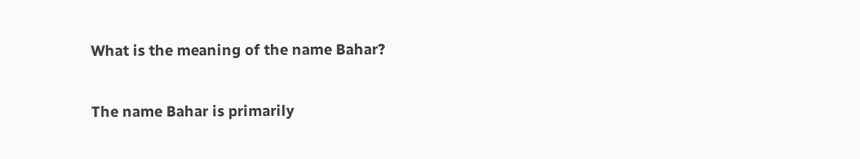What is the meaning of the name Bahar?

The name Bahar is primarily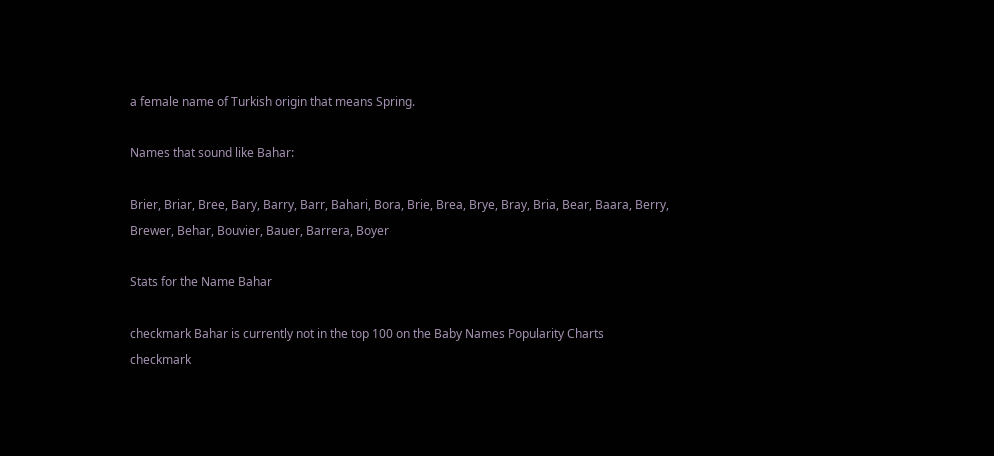a female name of Turkish origin that means Spring.

Names that sound like Bahar:

Brier, Briar, Bree, Bary, Barry, Barr, Bahari, Bora, Brie, Brea, Brye, Bray, Bria, Bear, Baara, Berry, Brewer, Behar, Bouvier, Bauer, Barrera, Boyer

Stats for the Name Bahar

checkmark Bahar is currently not in the top 100 on the Baby Names Popularity Charts
checkmark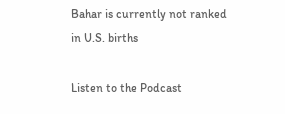Bahar is currently not ranked in U.S. births

Listen to the Podcast